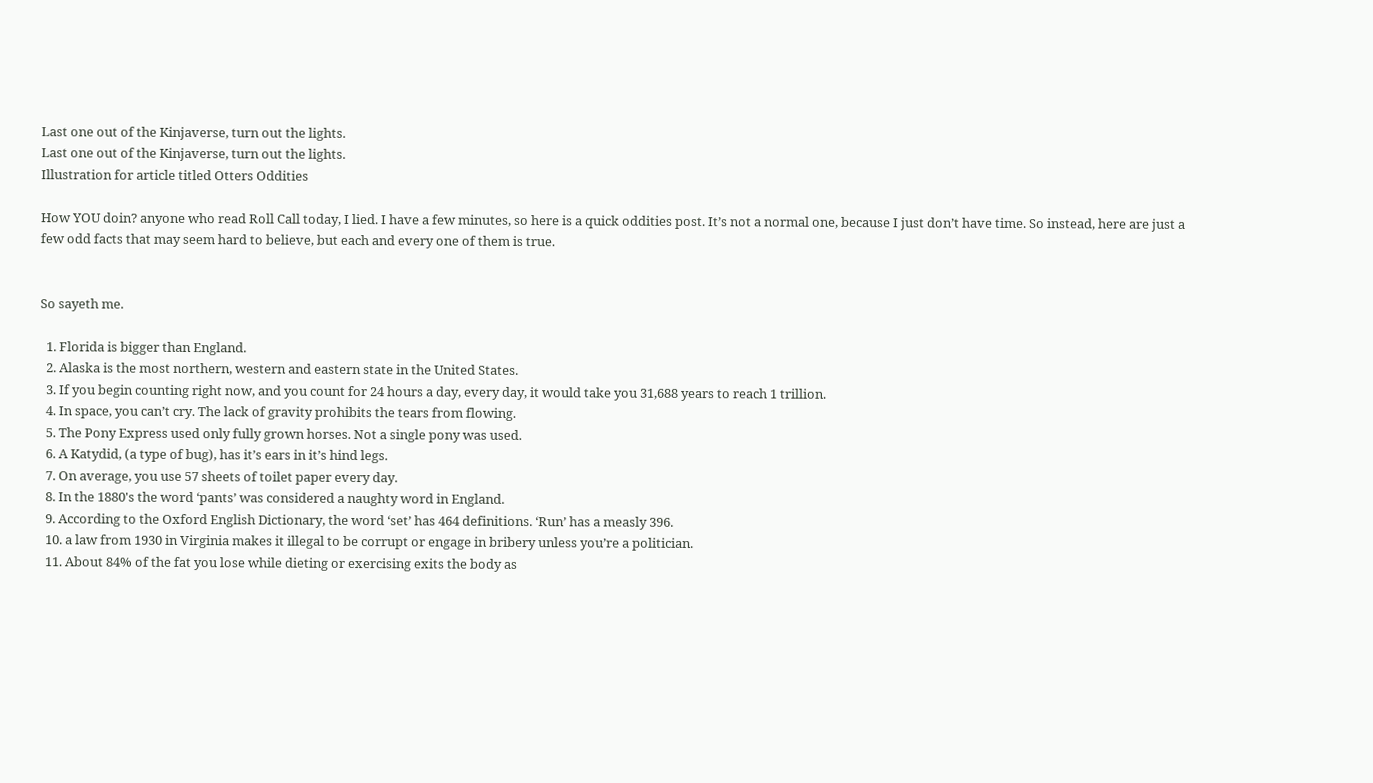Last one out of the Kinjaverse, turn out the lights.
Last one out of the Kinjaverse, turn out the lights.
Illustration for article titled Otters Oddities

How YOU doin? anyone who read Roll Call today, I lied. I have a few minutes, so here is a quick oddities post. It’s not a normal one, because I just don’t have time. So instead, here are just a few odd facts that may seem hard to believe, but each and every one of them is true.


So sayeth me.

  1. Florida is bigger than England.
  2. Alaska is the most northern, western and eastern state in the United States.
  3. If you begin counting right now, and you count for 24 hours a day, every day, it would take you 31,688 years to reach 1 trillion.
  4. In space, you can’t cry. The lack of gravity prohibits the tears from flowing.
  5. The Pony Express used only fully grown horses. Not a single pony was used.
  6. A Katydid, (a type of bug), has it’s ears in it’s hind legs.
  7. On average, you use 57 sheets of toilet paper every day.
  8. In the 1880's the word ‘pants’ was considered a naughty word in England.
  9. According to the Oxford English Dictionary, the word ‘set’ has 464 definitions. ‘Run’ has a measly 396.
  10. a law from 1930 in Virginia makes it illegal to be corrupt or engage in bribery unless you’re a politician.
  11. About 84% of the fat you lose while dieting or exercising exits the body as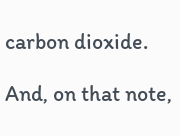carbon dioxide.

And, on that note,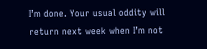I’m done. Your usual oddity will return next week when I’m not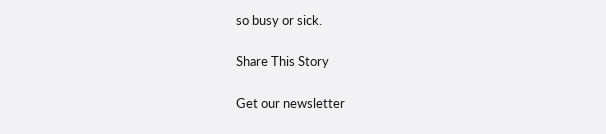so busy or sick.

Share This Story

Get our newsletter